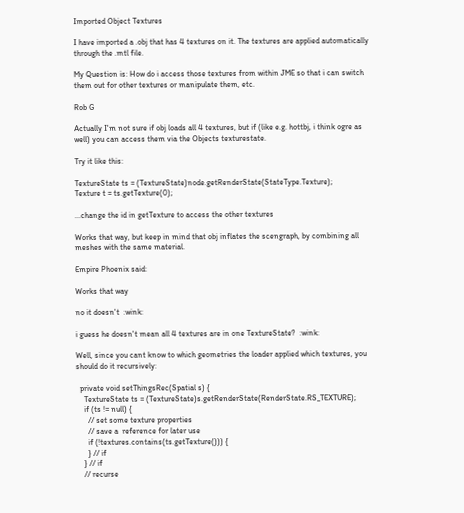Imported Object Textures

I have imported a .obj that has 4 textures on it. The textures are applied automatically through the .mtl file.

My Question is: How do i access those textures from within JME so that i can switch them out for other textures or manipulate them, etc.

Rob G

Actually I'm not sure if obj loads all 4 textures, but if (like e.g. hottbj, i think ogre as well) you can access them via the Objects texturestate.

Try it like this:

TextureState ts = (TextureState)node.getRenderState(StateType.Texture);
Texture t = ts.getTexture(0);

...change the id in getTexture to access the other textures

Works that way, but keep in mind that obj inflates the scengraph, by combining all meshes with the same material.

Empire Phoenix said:

Works that way

no it doesn't  :wink:

i guess he doesn't mean all 4 textures are in one TextureState?  :wink:

Well, since you cant know to which geometries the loader applied which textures, you should do it recursively:

  private void setThingsRec(Spatial s) {
    TextureState ts = (TextureState)s.getRenderState(RenderState.RS_TEXTURE);
    if (ts != null) {
      // set some texture properties
      // save a  reference for later use
      if (!textures.contains(ts.getTexture())) {
      } // if
    } // if
    // recurse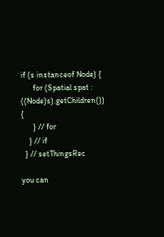if (s instanceof Node) {
      for (Spatial spat : ((Node)s).getChildren()) {
      } // for
    } // if
  } // setThingsRec

you can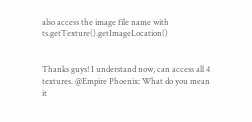also access the image file name with ts.getTexture().getImageLocation()


Thanks guys! I understand now, can access all 4 textures. @Empire Phoenix: What do you mean it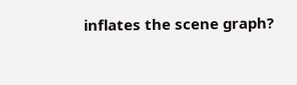inflates the scene graph?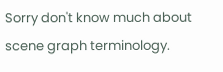Sorry don't know much about scene graph terminology.